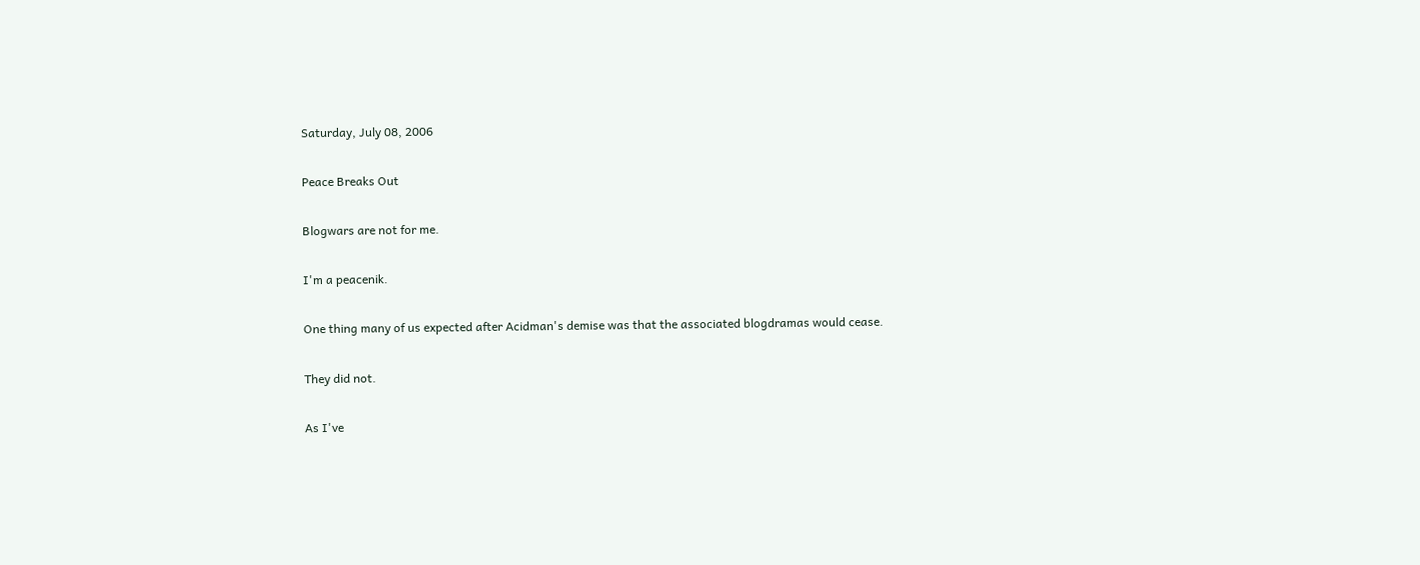Saturday, July 08, 2006

Peace Breaks Out

Blogwars are not for me.

I'm a peacenik.

One thing many of us expected after Acidman's demise was that the associated blogdramas would cease.

They did not.

As I've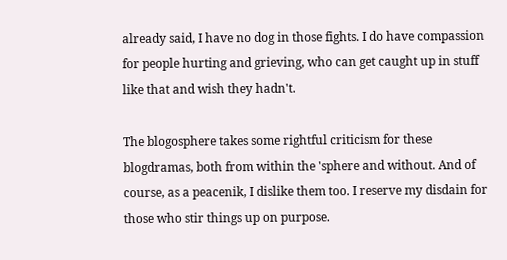already said, I have no dog in those fights. I do have compassion for people hurting and grieving, who can get caught up in stuff like that and wish they hadn't.

The blogosphere takes some rightful criticism for these blogdramas, both from within the 'sphere and without. And of course, as a peacenik, I dislike them too. I reserve my disdain for those who stir things up on purpose.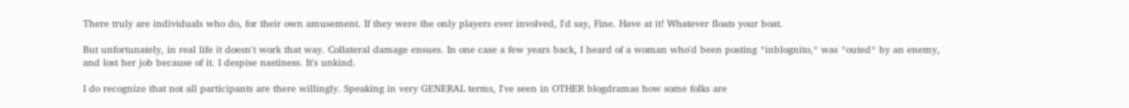There truly are individuals who do, for their own amusement. If they were the only players ever involved, I'd say, Fine. Have at it! Whatever floats your boat.

But unfortunately, in real life it doesn't work that way. Collateral damage ensues. In one case a few years back, I heard of a woman who'd been posting *inblognito,* was *outed* by an enemy, and lost her job because of it. I despise nastiness. It's unkind.

I do recognize that not all participants are there willingly. Speaking in very GENERAL terms, I've seen in OTHER blogdramas how some folks are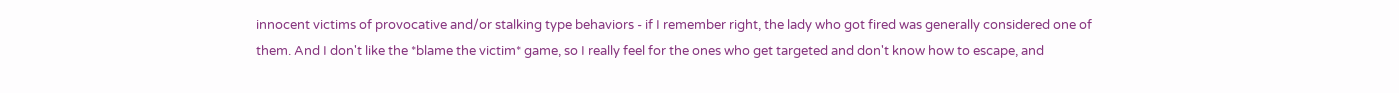innocent victims of provocative and/or stalking type behaviors - if I remember right, the lady who got fired was generally considered one of them. And I don't like the *blame the victim* game, so I really feel for the ones who get targeted and don't know how to escape, and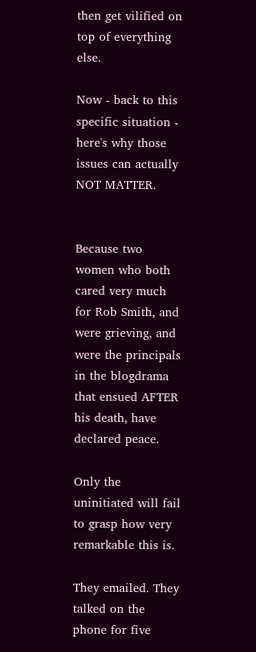then get vilified on top of everything else.

Now - back to this specific situation - here's why those issues can actually NOT MATTER.


Because two women who both cared very much for Rob Smith, and were grieving, and were the principals in the blogdrama that ensued AFTER his death, have declared peace.

Only the uninitiated will fail to grasp how very remarkable this is.

They emailed. They talked on the phone for five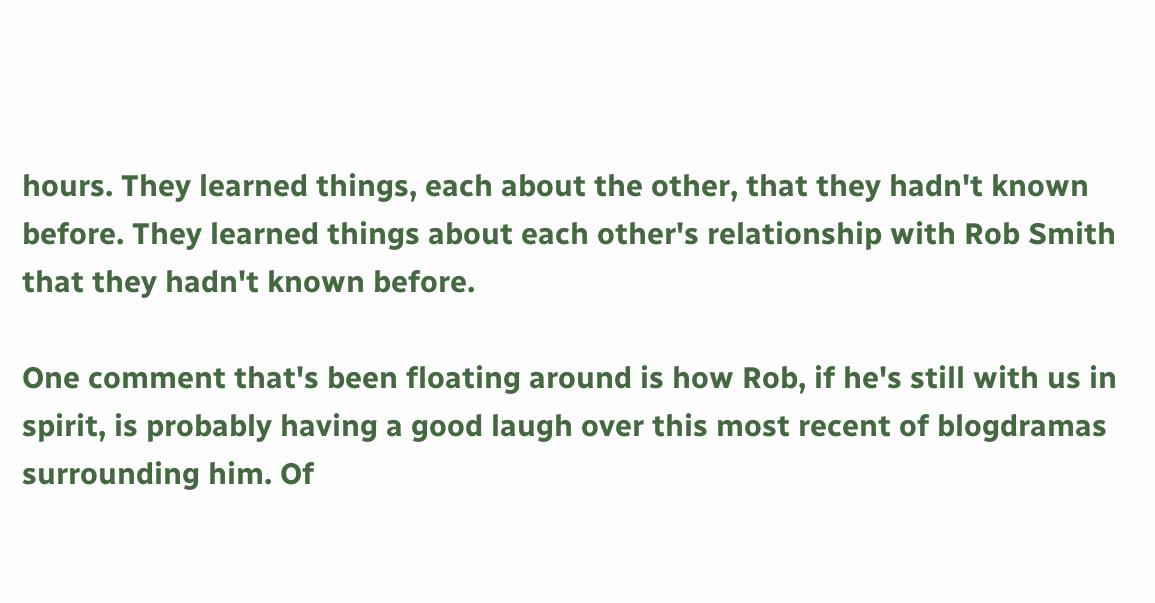hours. They learned things, each about the other, that they hadn't known before. They learned things about each other's relationship with Rob Smith that they hadn't known before.

One comment that's been floating around is how Rob, if he's still with us in spirit, is probably having a good laugh over this most recent of blogdramas surrounding him. Of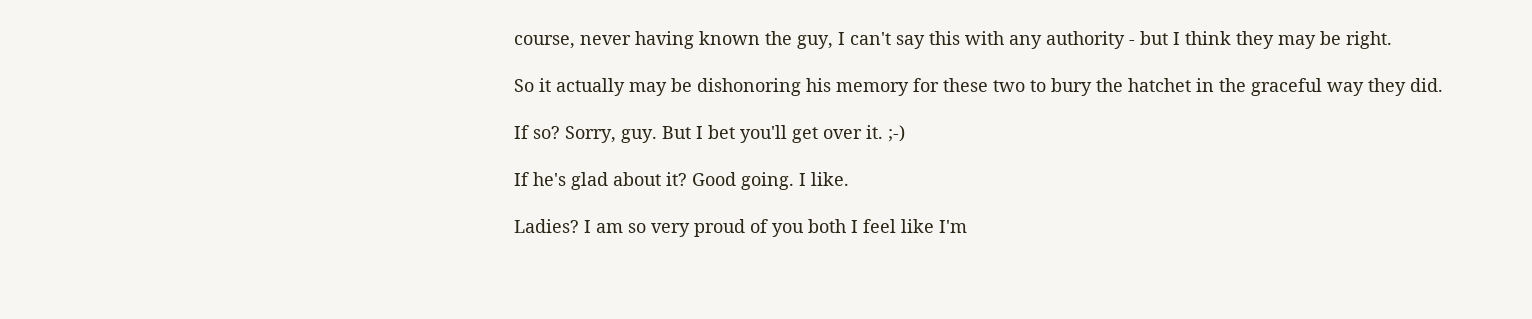course, never having known the guy, I can't say this with any authority - but I think they may be right.

So it actually may be dishonoring his memory for these two to bury the hatchet in the graceful way they did.

If so? Sorry, guy. But I bet you'll get over it. ;-)

If he's glad about it? Good going. I like.

Ladies? I am so very proud of you both I feel like I'm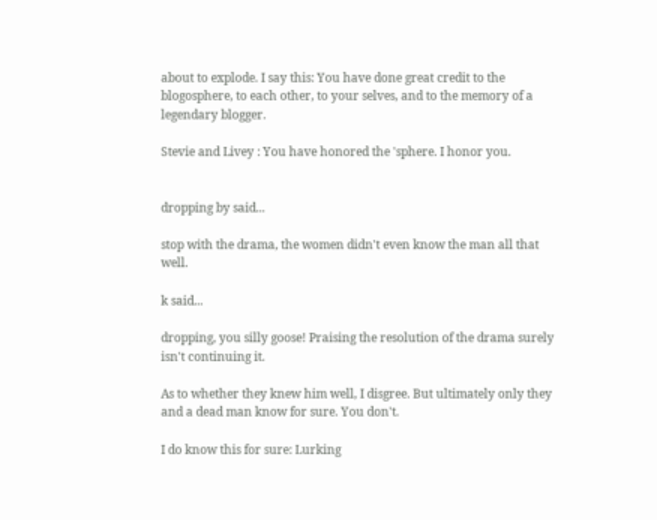about to explode. I say this: You have done great credit to the blogosphere, to each other, to your selves, and to the memory of a legendary blogger.

Stevie and Livey : You have honored the 'sphere. I honor you.


dropping by said...

stop with the drama, the women didn't even know the man all that well.

k said...

dropping, you silly goose! Praising the resolution of the drama surely isn't continuing it.

As to whether they knew him well, I disgree. But ultimately only they and a dead man know for sure. You don't.

I do know this for sure: Lurking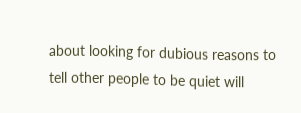about looking for dubious reasons to tell other people to be quiet will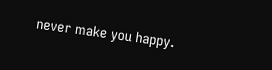never make you happy.